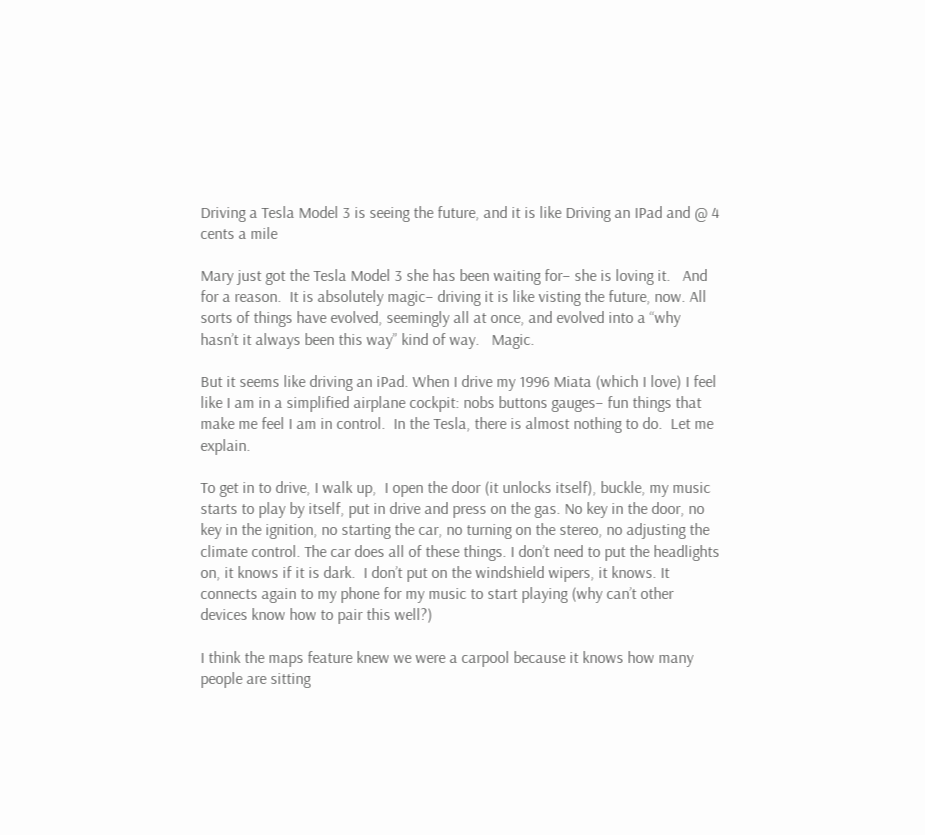Driving a Tesla Model 3 is seeing the future, and it is like Driving an IPad and @ 4 cents a mile

Mary just got the Tesla Model 3 she has been waiting for– she is loving it.   And for a reason.  It is absolutely magic– driving it is like visting the future, now. All sorts of things have evolved, seemingly all at once, and evolved into a “why hasn’t it always been this way” kind of way.   Magic.

But it seems like driving an iPad. When I drive my 1996 Miata (which I love) I feel like I am in a simplified airplane cockpit: nobs buttons gauges– fun things that make me feel I am in control.  In the Tesla, there is almost nothing to do.  Let me explain.

To get in to drive, I walk up,  I open the door (it unlocks itself), buckle, my music starts to play by itself, put in drive and press on the gas. No key in the door, no key in the ignition, no starting the car, no turning on the stereo, no adjusting the climate control. The car does all of these things. I don’t need to put the headlights on, it knows if it is dark.  I don’t put on the windshield wipers, it knows. It connects again to my phone for my music to start playing (why can’t other devices know how to pair this well?)

I think the maps feature knew we were a carpool because it knows how many people are sitting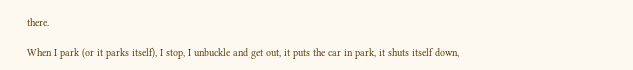there.

When I park (or it parks itself), I stop, I unbuckle and get out, it puts the car in park, it shuts itself down,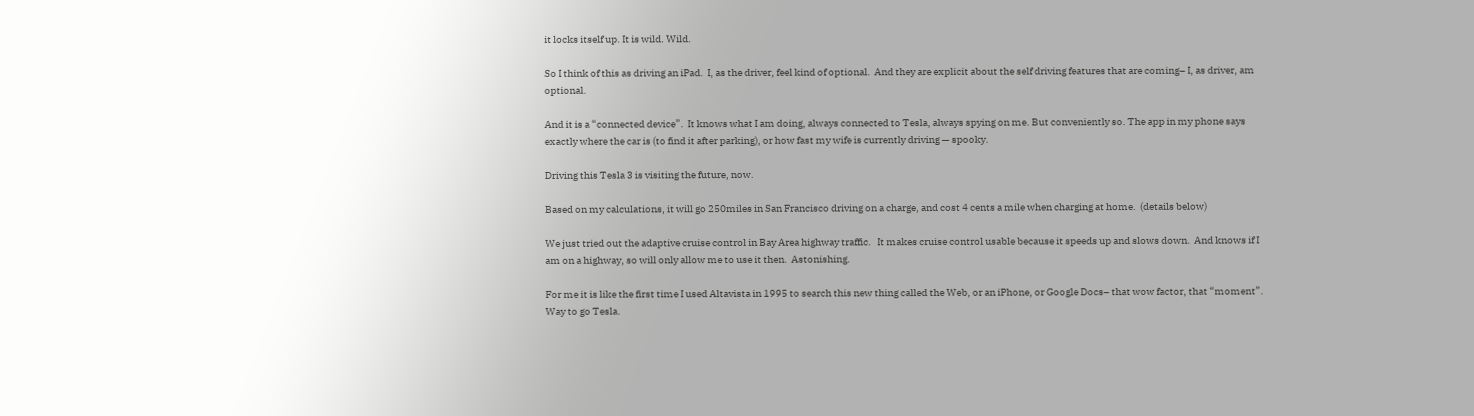it locks itself up. It is wild. Wild.

So I think of this as driving an iPad.  I, as the driver, feel kind of optional.  And they are explicit about the self driving features that are coming– I, as driver, am optional.

And it is a “connected device”.  It knows what I am doing, always connected to Tesla, always spying on me. But conveniently so. The app in my phone says exactly where the car is (to find it after parking), or how fast my wife is currently driving — spooky.

Driving this Tesla 3 is visiting the future, now.

Based on my calculations, it will go 250miles in San Francisco driving on a charge, and cost 4 cents a mile when charging at home.  (details below)

We just tried out the adaptive cruise control in Bay Area highway traffic.   It makes cruise control usable because it speeds up and slows down.  And knows if I am on a highway, so will only allow me to use it then.  Astonishing.

For me it is like the first time I used Altavista in 1995 to search this new thing called the Web, or an iPhone, or Google Docs– that wow factor, that “moment”.   Way to go Tesla.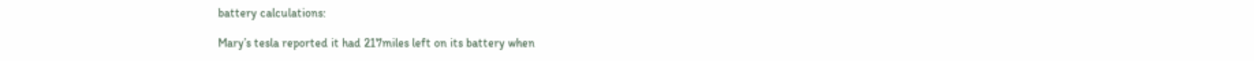battery calculations:

Mary’s tesla reported it had 217miles left on its battery when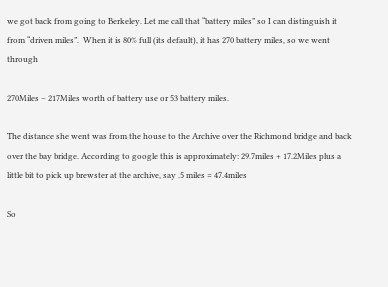we got back from going to Berkeley. Let me call that “battery miles” so I can distinguish it from “driven miles”.  When it is 80% full (its default), it has 270 battery miles, so we went through

270Miles – 217Miles worth of battery use or 53 battery miles.

The distance she went was from the house to the Archive over the Richmond bridge and back over the bay bridge. According to google this is approximately: 29.7miles + 17.2Miles plus a little bit to pick up brewster at the archive, say .5 miles = 47.4miles

So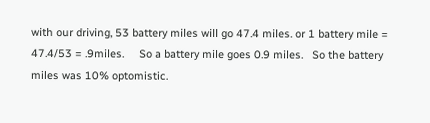with our driving, 53 battery miles will go 47.4 miles. or 1 battery mile = 47.4/53 = .9miles.     So a battery mile goes 0.9 miles.   So the battery miles was 10% optomistic.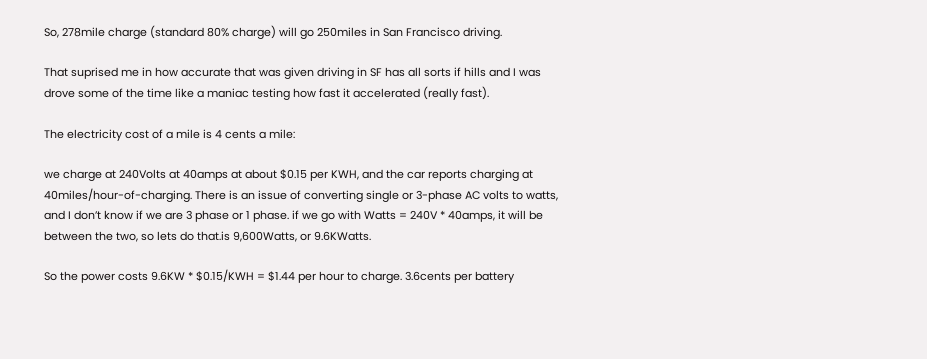So, 278mile charge (standard 80% charge) will go 250miles in San Francisco driving.

That suprised me in how accurate that was given driving in SF has all sorts if hills and I was drove some of the time like a maniac testing how fast it accelerated (really fast).

The electricity cost of a mile is 4 cents a mile:

we charge at 240Volts at 40amps at about $0.15 per KWH, and the car reports charging at 40miles/hour-of-charging. There is an issue of converting single or 3-phase AC volts to watts, and I don’t know if we are 3 phase or 1 phase. if we go with Watts = 240V * 40amps, it will be between the two, so lets do that.is 9,600Watts, or 9.6KWatts.

So the power costs 9.6KW * $0.15/KWH = $1.44 per hour to charge. 3.6cents per battery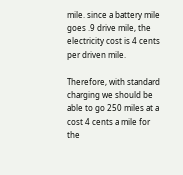mile. since a battery mile goes .9 drive mile, the electricity cost is 4 cents per driven mile.

Therefore, with standard charging we should be able to go 250 miles at a cost 4 cents a mile for the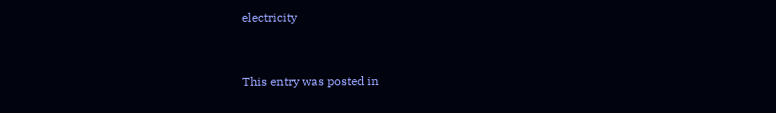electricity


This entry was posted in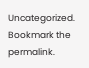Uncategorized. Bookmark the permalink.